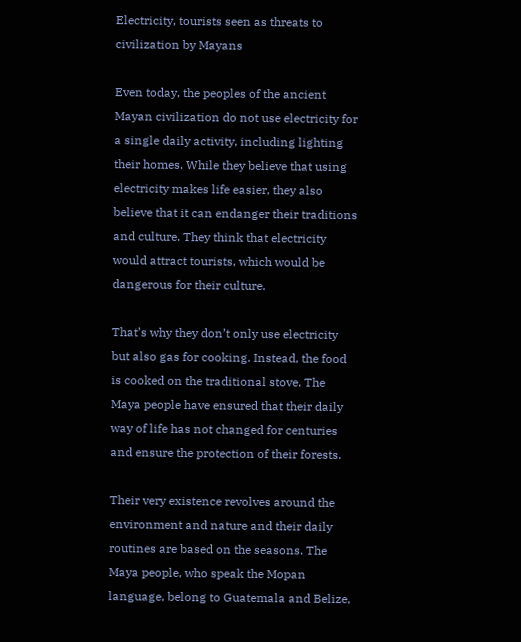Electricity, tourists seen as threats to civilization by Mayans

Even today, the peoples of the ancient Mayan civilization do not use electricity for a single daily activity, including lighting their homes. While they believe that using electricity makes life easier, they also believe that it can endanger their traditions and culture. They think that electricity would attract tourists, which would be dangerous for their culture.

That’s why they don’t only use electricity but also gas for cooking. Instead, the food is cooked on the traditional stove. The Maya people have ensured that their daily way of life has not changed for centuries and ensure the protection of their forests.

Their very existence revolves around the environment and nature and their daily routines are based on the seasons. The Maya people, who speak the Mopan language, belong to Guatemala and Belize,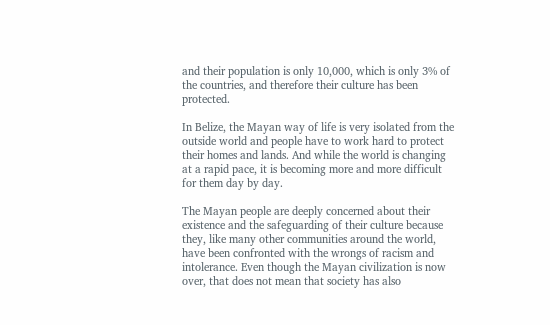and their population is only 10,000, which is only 3% of the countries, and therefore their culture has been protected.

In Belize, the Mayan way of life is very isolated from the outside world and people have to work hard to protect their homes and lands. And while the world is changing at a rapid pace, it is becoming more and more difficult for them day by day.

The Mayan people are deeply concerned about their existence and the safeguarding of their culture because they, like many other communities around the world, have been confronted with the wrongs of racism and intolerance. Even though the Mayan civilization is now over, that does not mean that society has also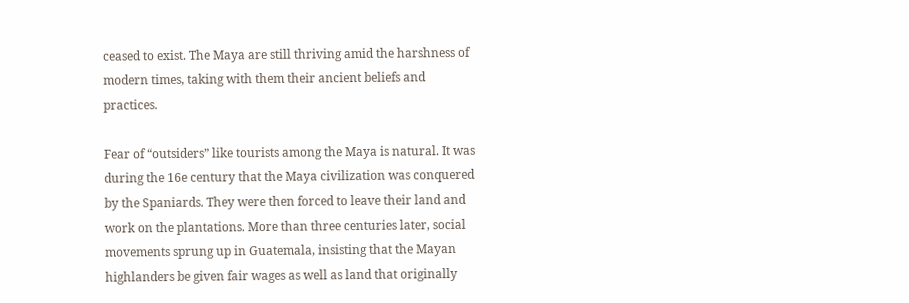ceased to exist. The Maya are still thriving amid the harshness of modern times, taking with them their ancient beliefs and practices.

Fear of “outsiders” like tourists among the Maya is natural. It was during the 16e century that the Maya civilization was conquered by the Spaniards. They were then forced to leave their land and work on the plantations. More than three centuries later, social movements sprung up in Guatemala, insisting that the Mayan highlanders be given fair wages as well as land that originally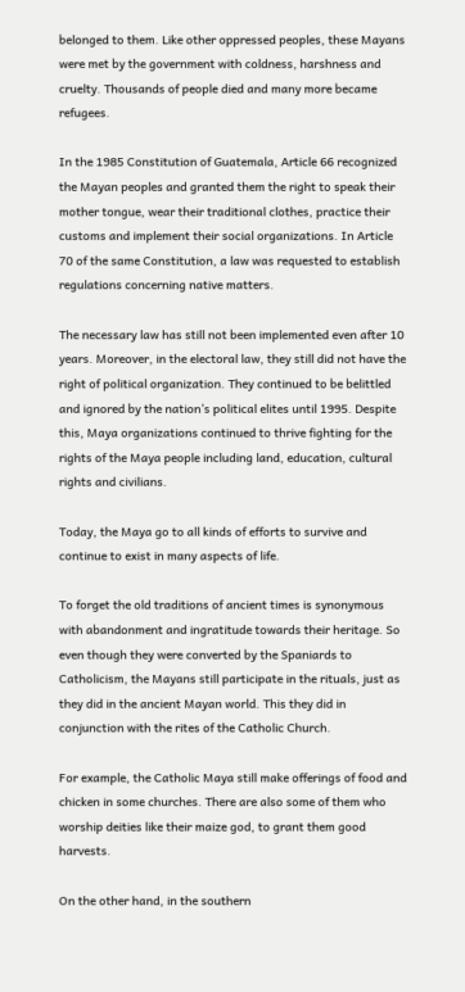belonged to them. Like other oppressed peoples, these Mayans were met by the government with coldness, harshness and cruelty. Thousands of people died and many more became refugees.

In the 1985 Constitution of Guatemala, Article 66 recognized the Mayan peoples and granted them the right to speak their mother tongue, wear their traditional clothes, practice their customs and implement their social organizations. In Article 70 of the same Constitution, a law was requested to establish regulations concerning native matters.

The necessary law has still not been implemented even after 10 years. Moreover, in the electoral law, they still did not have the right of political organization. They continued to be belittled and ignored by the nation’s political elites until 1995. Despite this, Maya organizations continued to thrive fighting for the rights of the Maya people including land, education, cultural rights and civilians.

Today, the Maya go to all kinds of efforts to survive and continue to exist in many aspects of life.

To forget the old traditions of ancient times is synonymous with abandonment and ingratitude towards their heritage. So even though they were converted by the Spaniards to Catholicism, the Mayans still participate in the rituals, just as they did in the ancient Mayan world. This they did in conjunction with the rites of the Catholic Church.

For example, the Catholic Maya still make offerings of food and chicken in some churches. There are also some of them who worship deities like their maize god, to grant them good harvests.

On the other hand, in the southern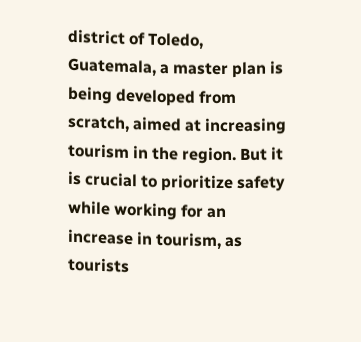district of Toledo, Guatemala, a master plan is being developed from scratch, aimed at increasing tourism in the region. But it is crucial to prioritize safety while working for an increase in tourism, as tourists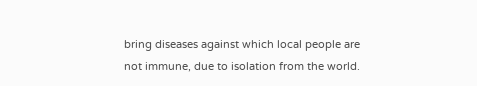bring diseases against which local people are not immune, due to isolation from the world.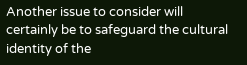Another issue to consider will certainly be to safeguard the cultural identity of the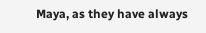Maya, as they have always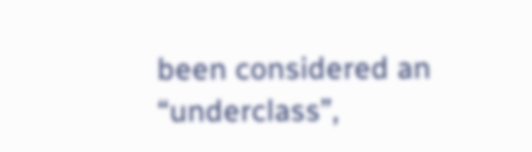been considered an “underclass”,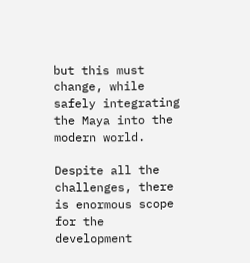but this must change, while safely integrating the Maya into the modern world.

Despite all the challenges, there is enormous scope for the development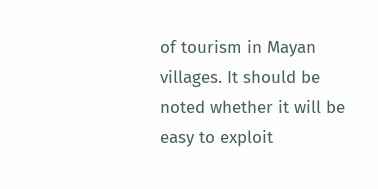of tourism in Mayan villages. It should be noted whether it will be easy to exploit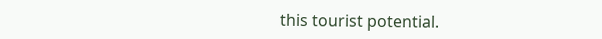this tourist potential.